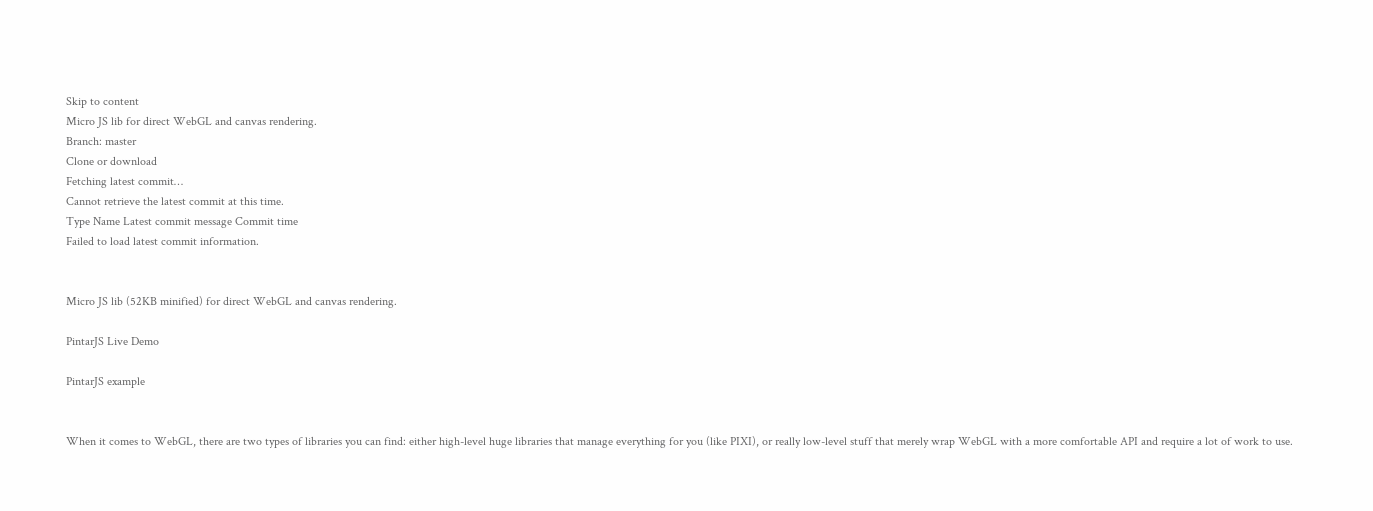Skip to content
Micro JS lib for direct WebGL and canvas rendering.
Branch: master
Clone or download
Fetching latest commit…
Cannot retrieve the latest commit at this time.
Type Name Latest commit message Commit time
Failed to load latest commit information.


Micro JS lib (52KB minified) for direct WebGL and canvas rendering.

PintarJS Live Demo

PintarJS example


When it comes to WebGL, there are two types of libraries you can find: either high-level huge libraries that manage everything for you (like PIXI), or really low-level stuff that merely wrap WebGL with a more comfortable API and require a lot of work to use.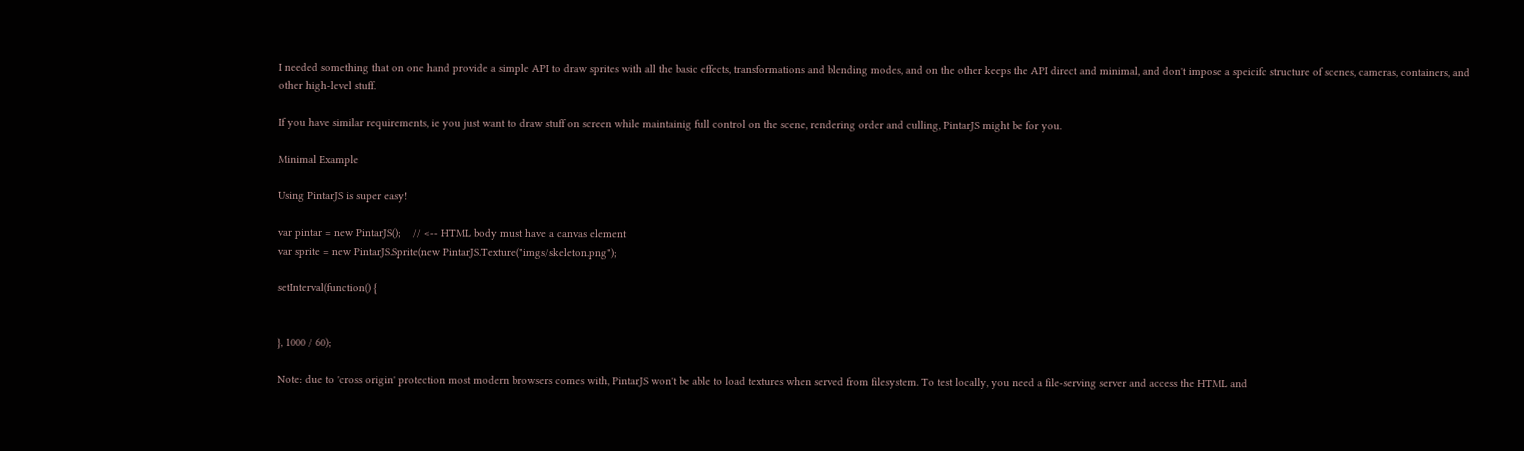I needed something that on one hand provide a simple API to draw sprites with all the basic effects, transformations and blending modes, and on the other keeps the API direct and minimal, and don't impose a speicifc structure of scenes, cameras, containers, and other high-level stuff.

If you have similar requirements, ie you just want to draw stuff on screen while maintainig full control on the scene, rendering order and culling, PintarJS might be for you.

Minimal Example

Using PintarJS is super easy!

var pintar = new PintarJS();    // <-- HTML body must have a canvas element
var sprite = new PintarJS.Sprite(new PintarJS.Texture("imgs/skeleton.png");

setInterval(function() {


}, 1000 / 60);

Note: due to 'cross origin' protection most modern browsers comes with, PintarJS won't be able to load textures when served from filesystem. To test locally, you need a file-serving server and access the HTML and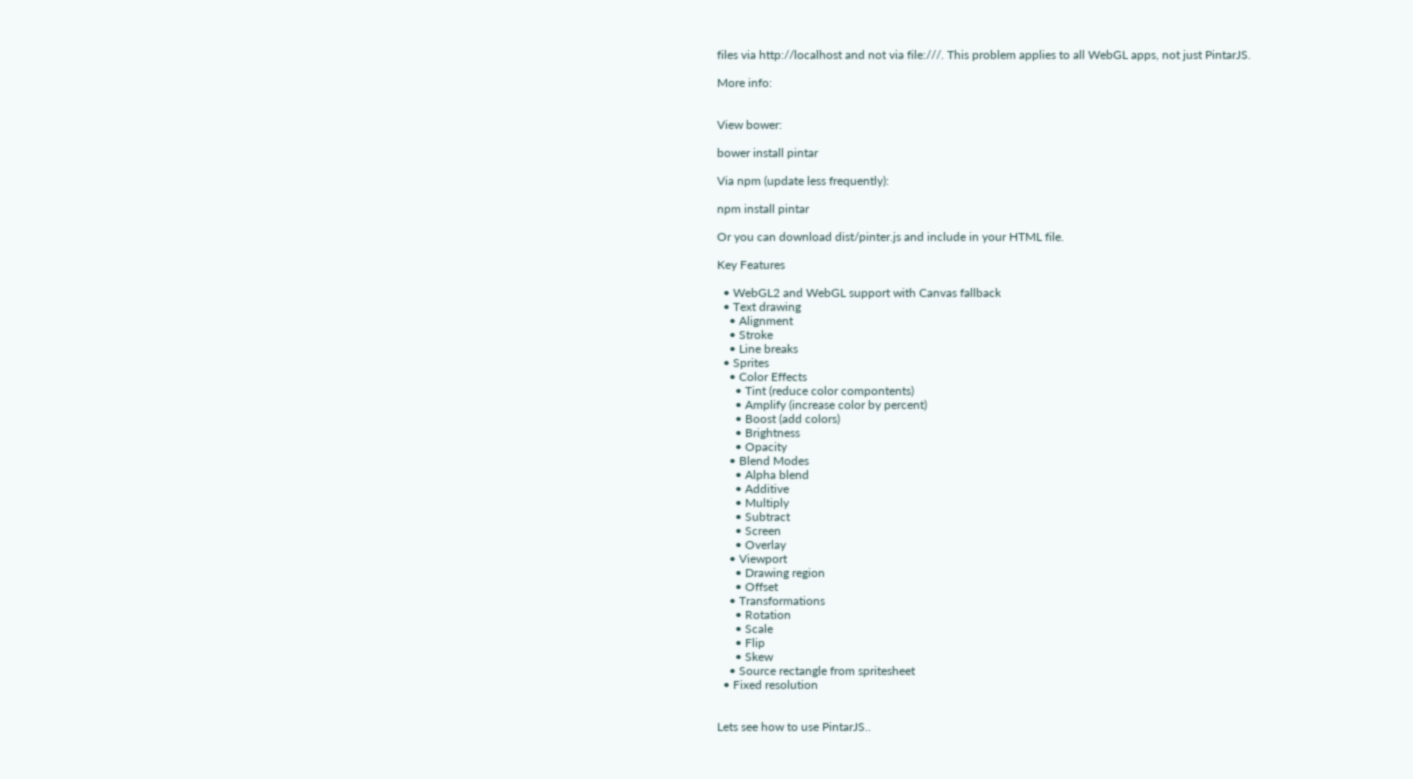files via http://localhost and not via file:///. This problem applies to all WebGL apps, not just PintarJS.

More info:


View bower:

bower install pintar

Via npm (update less frequently):

npm install pintar

Or you can download dist/pinter.js and include in your HTML file.

Key Features

  • WebGL2 and WebGL support with Canvas fallback
  • Text drawing
    • Alignment
    • Stroke
    • Line breaks
  • Sprites
    • Color Effects
      • Tint (reduce color compontents)
      • Amplify (increase color by percent)
      • Boost (add colors)
      • Brightness
      • Opacity
    • Blend Modes
      • Alpha blend
      • Additive
      • Multiply
      • Subtract
      • Screen
      • Overlay
    • Viewport
      • Drawing region
      • Offset
    • Transformations
      • Rotation
      • Scale
      • Flip
      • Skew
    • Source rectangle from spritesheet
  • Fixed resolution


Lets see how to use PintarJS..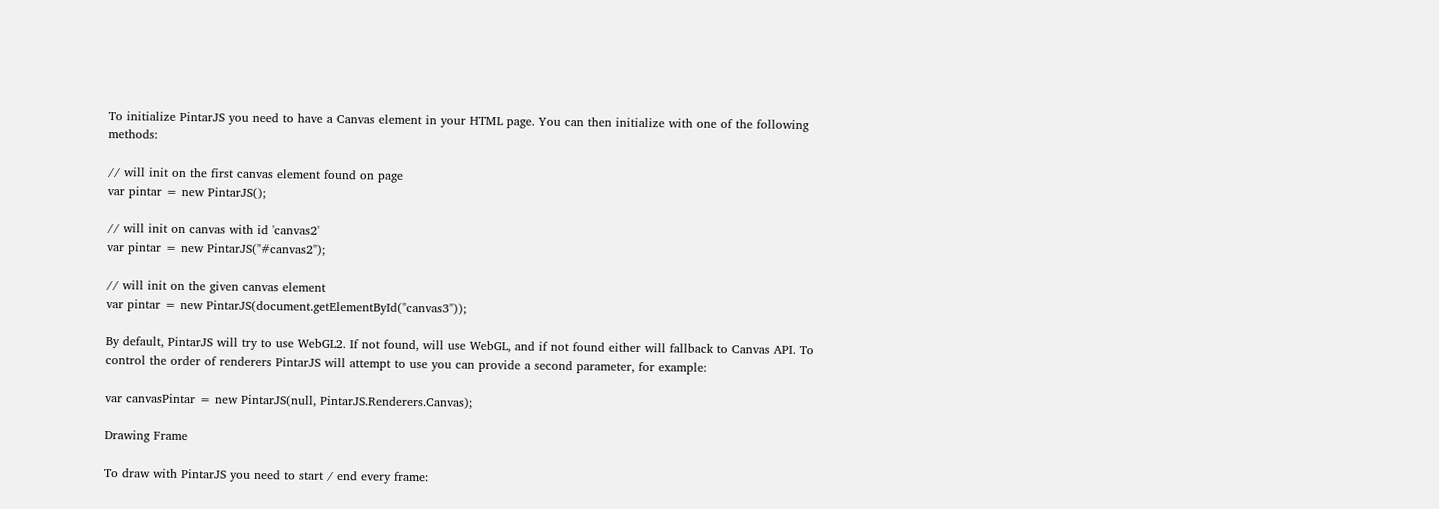To initialize PintarJS you need to have a Canvas element in your HTML page. You can then initialize with one of the following methods:

// will init on the first canvas element found on page
var pintar = new PintarJS();

// will init on canvas with id 'canvas2'
var pintar = new PintarJS("#canvas2");

// will init on the given canvas element
var pintar = new PintarJS(document.getElementById("canvas3"));

By default, PintarJS will try to use WebGL2. If not found, will use WebGL, and if not found either will fallback to Canvas API. To control the order of renderers PintarJS will attempt to use you can provide a second parameter, for example:

var canvasPintar = new PintarJS(null, PintarJS.Renderers.Canvas);

Drawing Frame

To draw with PintarJS you need to start / end every frame: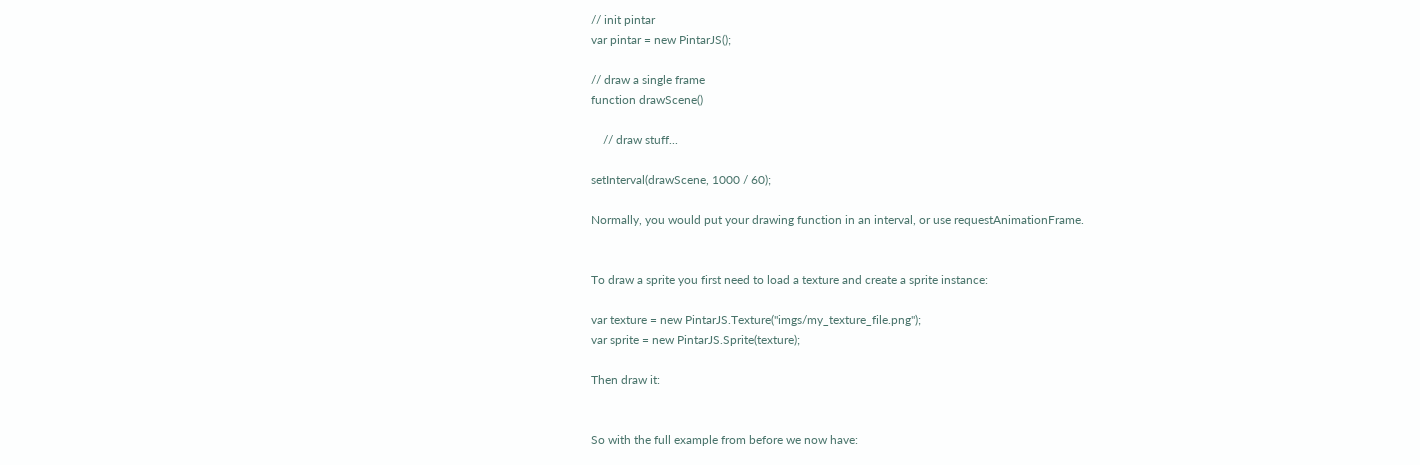// init pintar
var pintar = new PintarJS();

// draw a single frame
function drawScene()

    // draw stuff...

setInterval(drawScene, 1000 / 60);

Normally, you would put your drawing function in an interval, or use requestAnimationFrame.


To draw a sprite you first need to load a texture and create a sprite instance:

var texture = new PintarJS.Texture("imgs/my_texture_file.png");
var sprite = new PintarJS.Sprite(texture);

Then draw it:


So with the full example from before we now have: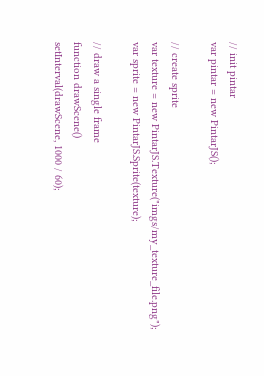// init pintar
var pintar = new PintarJS();

// create sprite
var texture = new PintarJS.Texture("imgs/my_texture_file.png");
var sprite = new PintarJS.Sprite(texture);

// draw a single frame
function drawScene()
setInterval(drawScene, 1000 / 60);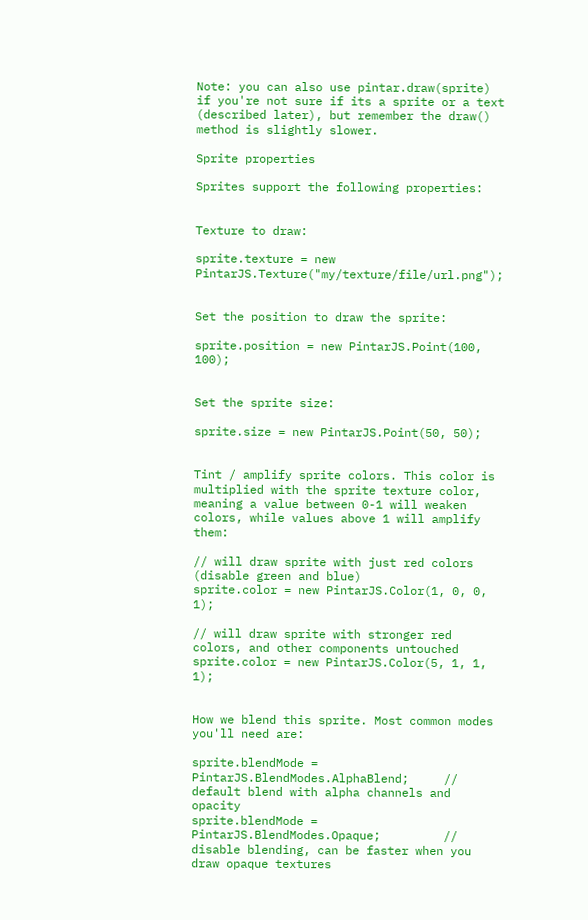Note: you can also use pintar.draw(sprite) if you're not sure if its a sprite or a text (described later), but remember the draw() method is slightly slower.

Sprite properties

Sprites support the following properties:


Texture to draw:

sprite.texture = new PintarJS.Texture("my/texture/file/url.png");


Set the position to draw the sprite:

sprite.position = new PintarJS.Point(100, 100);


Set the sprite size:

sprite.size = new PintarJS.Point(50, 50);


Tint / amplify sprite colors. This color is multiplied with the sprite texture color, meaning a value between 0-1 will weaken colors, while values above 1 will amplify them:

// will draw sprite with just red colors (disable green and blue)
sprite.color = new PintarJS.Color(1, 0, 0, 1);

// will draw sprite with stronger red colors, and other components untouched
sprite.color = new PintarJS.Color(5, 1, 1, 1);


How we blend this sprite. Most common modes you'll need are:

sprite.blendMode = PintarJS.BlendModes.AlphaBlend;     // default blend with alpha channels and opacity
sprite.blendMode = PintarJS.BlendModes.Opaque;         // disable blending, can be faster when you draw opaque textures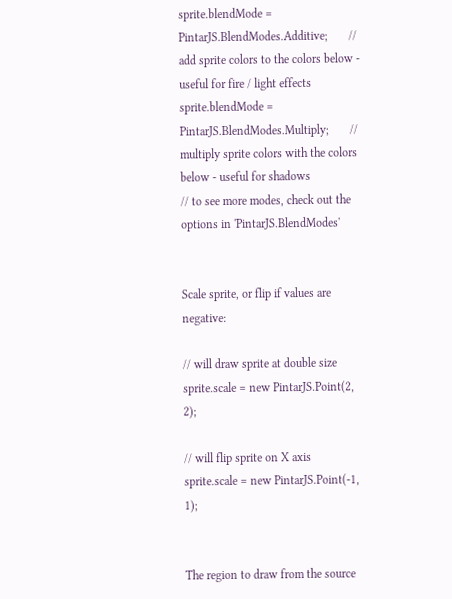sprite.blendMode = PintarJS.BlendModes.Additive;       // add sprite colors to the colors below - useful for fire / light effects
sprite.blendMode = PintarJS.BlendModes.Multiply;       // multiply sprite colors with the colors below - useful for shadows
// to see more modes, check out the options in 'PintarJS.BlendModes'


Scale sprite, or flip if values are negative:

// will draw sprite at double size
sprite.scale = new PintarJS.Point(2, 2);

// will flip sprite on X axis
sprite.scale = new PintarJS.Point(-1, 1);


The region to draw from the source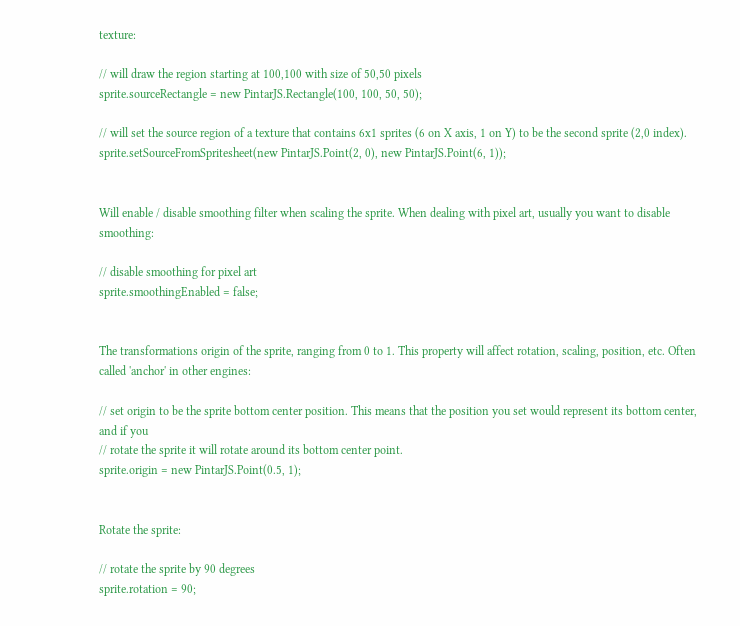texture:

// will draw the region starting at 100,100 with size of 50,50 pixels
sprite.sourceRectangle = new PintarJS.Rectangle(100, 100, 50, 50);

// will set the source region of a texture that contains 6x1 sprites (6 on X axis, 1 on Y) to be the second sprite (2,0 index).
sprite.setSourceFromSpritesheet(new PintarJS.Point(2, 0), new PintarJS.Point(6, 1));


Will enable / disable smoothing filter when scaling the sprite. When dealing with pixel art, usually you want to disable smoothing:

// disable smoothing for pixel art
sprite.smoothingEnabled = false;


The transformations origin of the sprite, ranging from 0 to 1. This property will affect rotation, scaling, position, etc. Often called 'anchor' in other engines:

// set origin to be the sprite bottom center position. This means that the position you set would represent its bottom center, and if you
// rotate the sprite it will rotate around its bottom center point.
sprite.origin = new PintarJS.Point(0.5, 1);


Rotate the sprite:

// rotate the sprite by 90 degrees
sprite.rotation = 90;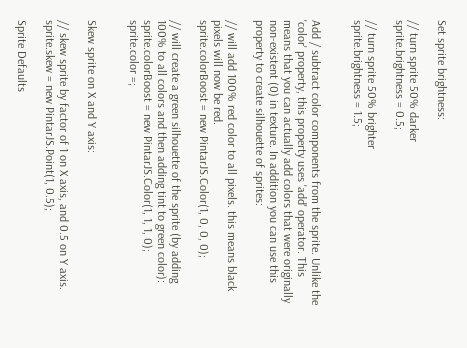Set sprite brightness:

// turn sprite 50% darker
sprite.brightness = 0.5;

// turn sprite 50% brighter
sprite.brightness = 1.5;


Add / subtract color components from the sprite. Unlike the 'color' property, this property uses 'add' operator. This means that you can actually add colors that were originally non-existent (0) in texture. In addition you can use this property to create silhouette of sprites:

// will add 100% red color to all pixels. this means black pixels will now be red.
sprite.colorBoost = new PintarJS.Color(1, 0, 0, 0);

// will create a green silhouette of the sprite (by adding 100% to all colors and then adding tint to green color):
sprite.colorBoost = new PintarJS.Color(1, 1, 1, 0);
sprite.color =;


Skew sprite on X and Y axis:

// skew sprite by factor of 1 on X axis, and 0.5 on Y axis.
sprite.skew = new PintarJS.Point(1, 0.5);

Sprite Defaults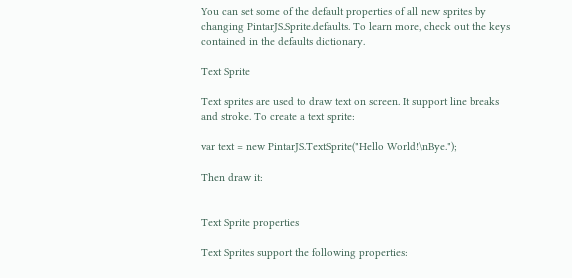You can set some of the default properties of all new sprites by changing PintarJS.Sprite.defaults. To learn more, check out the keys contained in the defaults dictionary.

Text Sprite

Text sprites are used to draw text on screen. It support line breaks and stroke. To create a text sprite:

var text = new PintarJS.TextSprite("Hello World!\nBye.");

Then draw it:


Text Sprite properties

Text Sprites support the following properties: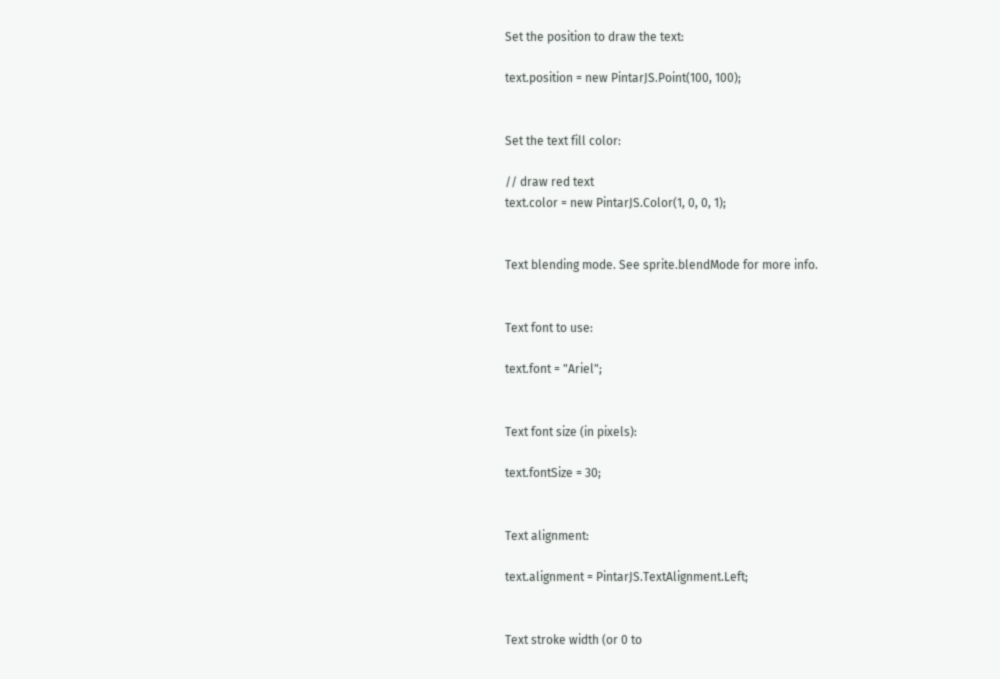Set the position to draw the text:

text.position = new PintarJS.Point(100, 100);


Set the text fill color:

// draw red text
text.color = new PintarJS.Color(1, 0, 0, 1);


Text blending mode. See sprite.blendMode for more info.


Text font to use:

text.font = "Ariel";


Text font size (in pixels):

text.fontSize = 30;


Text alignment:

text.alignment = PintarJS.TextAlignment.Left;


Text stroke width (or 0 to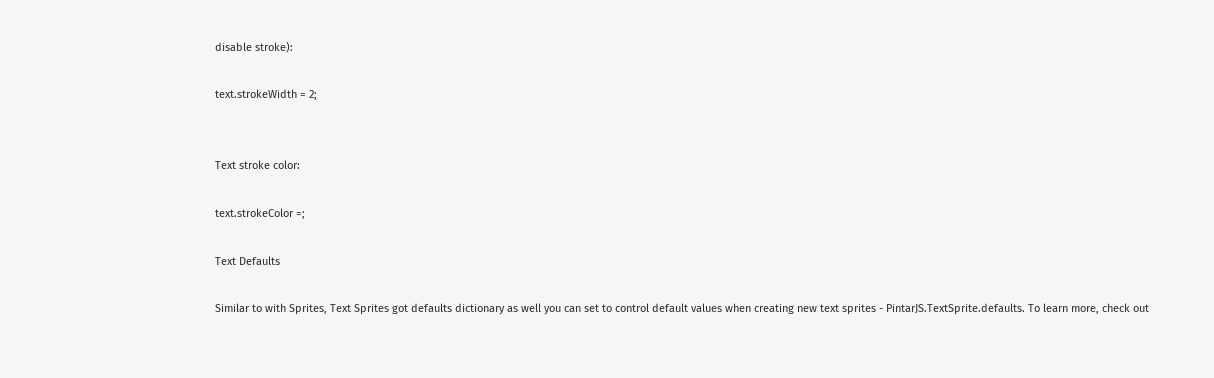disable stroke):

text.strokeWidth = 2;


Text stroke color:

text.strokeColor =;

Text Defaults

Similar to with Sprites, Text Sprites got defaults dictionary as well you can set to control default values when creating new text sprites - PintarJS.TextSprite.defaults. To learn more, check out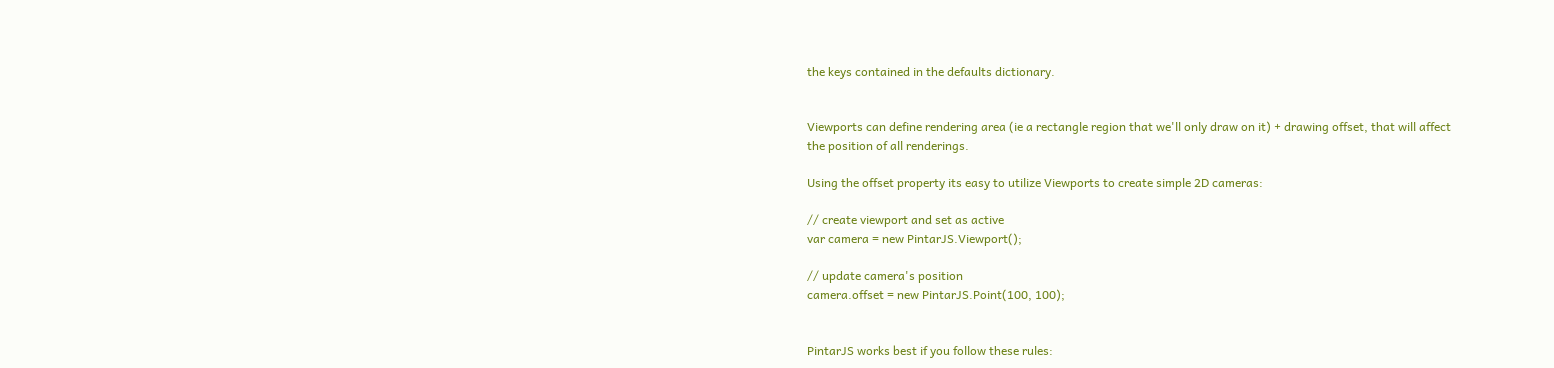the keys contained in the defaults dictionary.


Viewports can define rendering area (ie a rectangle region that we'll only draw on it) + drawing offset, that will affect the position of all renderings.

Using the offset property its easy to utilize Viewports to create simple 2D cameras:

// create viewport and set as active
var camera = new PintarJS.Viewport();

// update camera's position
camera.offset = new PintarJS.Point(100, 100);


PintarJS works best if you follow these rules: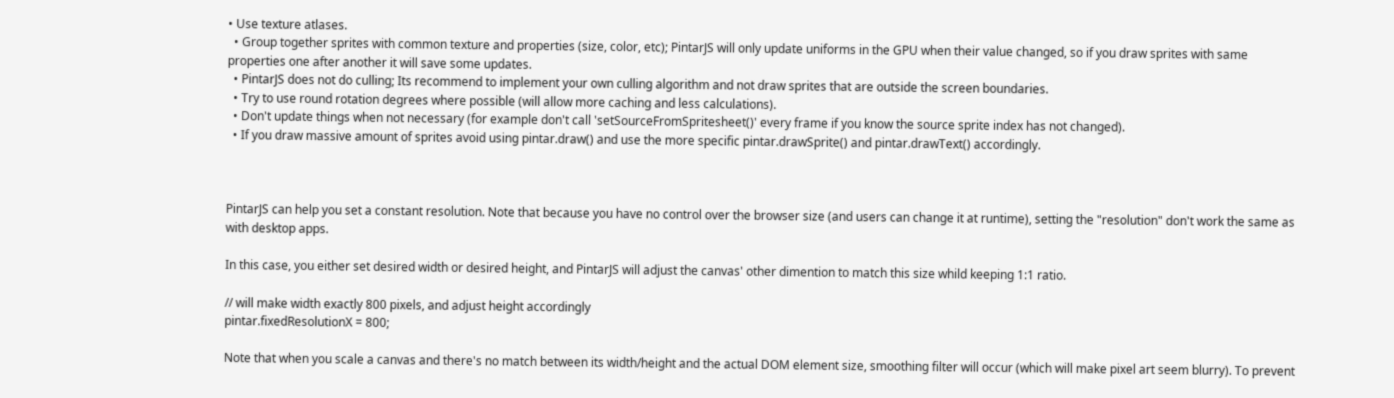• Use texture atlases.
  • Group together sprites with common texture and properties (size, color, etc); PintarJS will only update uniforms in the GPU when their value changed, so if you draw sprites with same properties one after another it will save some updates.
  • PintarJS does not do culling; Its recommend to implement your own culling algorithm and not draw sprites that are outside the screen boundaries.
  • Try to use round rotation degrees where possible (will allow more caching and less calculations).
  • Don't update things when not necessary (for example don't call 'setSourceFromSpritesheet()' every frame if you know the source sprite index has not changed).
  • If you draw massive amount of sprites avoid using pintar.draw() and use the more specific pintar.drawSprite() and pintar.drawText() accordingly.



PintarJS can help you set a constant resolution. Note that because you have no control over the browser size (and users can change it at runtime), setting the "resolution" don't work the same as with desktop apps.

In this case, you either set desired width or desired height, and PintarJS will adjust the canvas' other dimention to match this size whild keeping 1:1 ratio.

// will make width exactly 800 pixels, and adjust height accordingly
pintar.fixedResolutionX = 800;

Note that when you scale a canvas and there's no match between its width/height and the actual DOM element size, smoothing filter will occur (which will make pixel art seem blurry). To prevent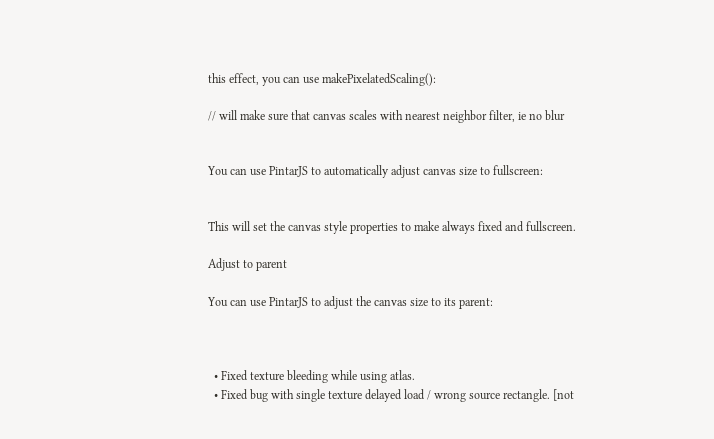this effect, you can use makePixelatedScaling():

// will make sure that canvas scales with nearest neighbor filter, ie no blur


You can use PintarJS to automatically adjust canvas size to fullscreen:


This will set the canvas style properties to make always fixed and fullscreen.

Adjust to parent

You can use PintarJS to adjust the canvas size to its parent:



  • Fixed texture bleeding while using atlas.
  • Fixed bug with single texture delayed load / wrong source rectangle. [not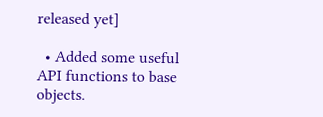released yet]

  • Added some useful API functions to base objects.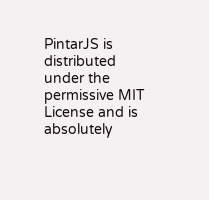PintarJS is distributed under the permissive MIT License and is absolutely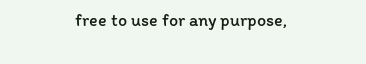free to use for any purpose,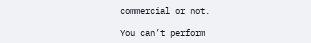commercial or not.

You can’t perform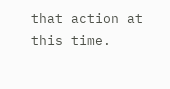that action at this time.